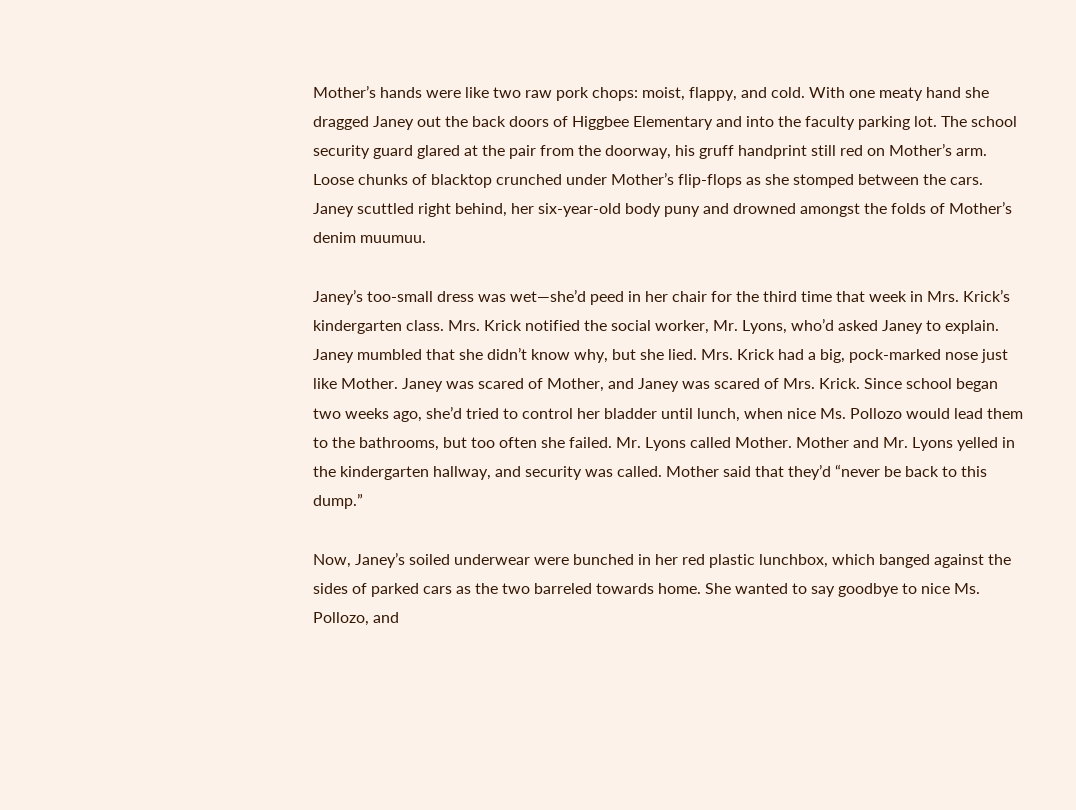Mother’s hands were like two raw pork chops: moist, flappy, and cold. With one meaty hand she dragged Janey out the back doors of Higgbee Elementary and into the faculty parking lot. The school security guard glared at the pair from the doorway, his gruff handprint still red on Mother’s arm. Loose chunks of blacktop crunched under Mother’s flip-flops as she stomped between the cars. Janey scuttled right behind, her six-year-old body puny and drowned amongst the folds of Mother’s denim muumuu.

Janey’s too-small dress was wet—she’d peed in her chair for the third time that week in Mrs. Krick’s kindergarten class. Mrs. Krick notified the social worker, Mr. Lyons, who’d asked Janey to explain. Janey mumbled that she didn’t know why, but she lied. Mrs. Krick had a big, pock-marked nose just like Mother. Janey was scared of Mother, and Janey was scared of Mrs. Krick. Since school began two weeks ago, she’d tried to control her bladder until lunch, when nice Ms. Pollozo would lead them to the bathrooms, but too often she failed. Mr. Lyons called Mother. Mother and Mr. Lyons yelled in the kindergarten hallway, and security was called. Mother said that they’d “never be back to this dump.”

Now, Janey’s soiled underwear were bunched in her red plastic lunchbox, which banged against the sides of parked cars as the two barreled towards home. She wanted to say goodbye to nice Ms. Pollozo, and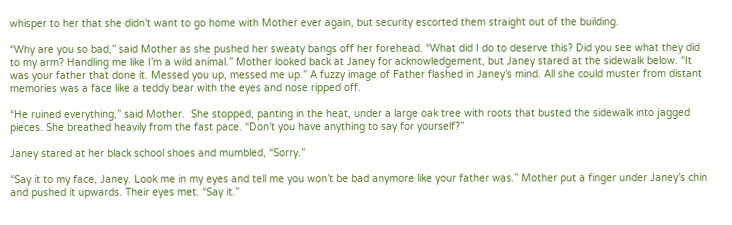whisper to her that she didn’t want to go home with Mother ever again, but security escorted them straight out of the building.

“Why are you so bad,” said Mother as she pushed her sweaty bangs off her forehead. “What did I do to deserve this? Did you see what they did to my arm? Handling me like I’m a wild animal.” Mother looked back at Janey for acknowledgement, but Janey stared at the sidewalk below. “It was your father that done it. Messed you up, messed me up.” A fuzzy image of Father flashed in Janey’s mind. All she could muster from distant memories was a face like a teddy bear with the eyes and nose ripped off.

“He ruined everything,” said Mother.  She stopped, panting in the heat, under a large oak tree with roots that busted the sidewalk into jagged pieces. She breathed heavily from the fast pace. “Don’t you have anything to say for yourself?”

Janey stared at her black school shoes and mumbled, “Sorry.”

“Say it to my face, Janey. Look me in my eyes and tell me you won’t be bad anymore like your father was.” Mother put a finger under Janey’s chin and pushed it upwards. Their eyes met. “Say it.”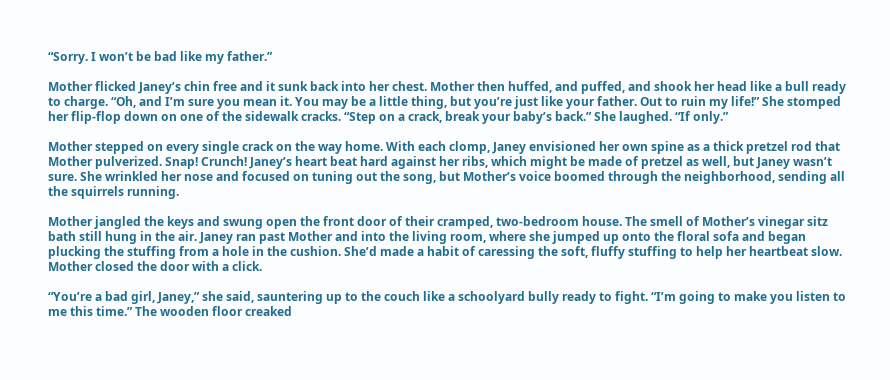“Sorry. I won’t be bad like my father.”

Mother flicked Janey’s chin free and it sunk back into her chest. Mother then huffed, and puffed, and shook her head like a bull ready to charge. “Oh, and I’m sure you mean it. You may be a little thing, but you’re just like your father. Out to ruin my life!” She stomped her flip-flop down on one of the sidewalk cracks. “Step on a crack, break your baby’s back.” She laughed. “If only.”

Mother stepped on every single crack on the way home. With each clomp, Janey envisioned her own spine as a thick pretzel rod that Mother pulverized. Snap! Crunch! Janey’s heart beat hard against her ribs, which might be made of pretzel as well, but Janey wasn’t sure. She wrinkled her nose and focused on tuning out the song, but Mother’s voice boomed through the neighborhood, sending all the squirrels running.

Mother jangled the keys and swung open the front door of their cramped, two-bedroom house. The smell of Mother’s vinegar sitz bath still hung in the air. Janey ran past Mother and into the living room, where she jumped up onto the floral sofa and began plucking the stuffing from a hole in the cushion. She’d made a habit of caressing the soft, fluffy stuffing to help her heartbeat slow. Mother closed the door with a click.

“You’re a bad girl, Janey,” she said, sauntering up to the couch like a schoolyard bully ready to fight. “I’m going to make you listen to me this time.” The wooden floor creaked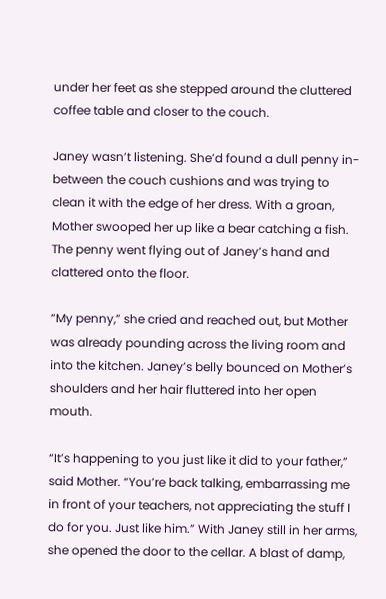under her feet as she stepped around the cluttered coffee table and closer to the couch.

Janey wasn’t listening. She’d found a dull penny in-between the couch cushions and was trying to clean it with the edge of her dress. With a groan, Mother swooped her up like a bear catching a fish. The penny went flying out of Janey’s hand and clattered onto the floor.

“My penny,” she cried and reached out, but Mother was already pounding across the living room and into the kitchen. Janey’s belly bounced on Mother’s shoulders and her hair fluttered into her open mouth.

“It’s happening to you just like it did to your father,” said Mother. “You’re back talking, embarrassing me in front of your teachers, not appreciating the stuff I do for you. Just like him.” With Janey still in her arms, she opened the door to the cellar. A blast of damp,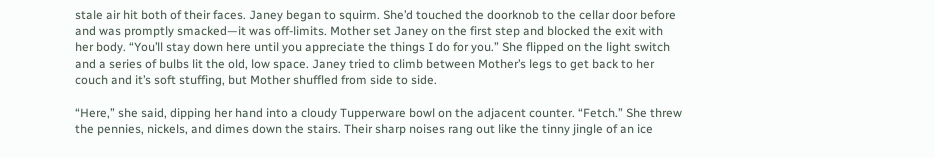stale air hit both of their faces. Janey began to squirm. She’d touched the doorknob to the cellar door before and was promptly smacked—it was off-limits. Mother set Janey on the first step and blocked the exit with her body. “You’ll stay down here until you appreciate the things I do for you.” She flipped on the light switch and a series of bulbs lit the old, low space. Janey tried to climb between Mother’s legs to get back to her couch and it’s soft stuffing, but Mother shuffled from side to side.

“Here,” she said, dipping her hand into a cloudy Tupperware bowl on the adjacent counter. “Fetch.” She threw the pennies, nickels, and dimes down the stairs. Their sharp noises rang out like the tinny jingle of an ice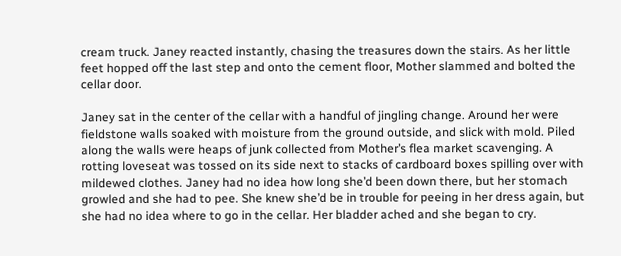cream truck. Janey reacted instantly, chasing the treasures down the stairs. As her little feet hopped off the last step and onto the cement floor, Mother slammed and bolted the cellar door.

Janey sat in the center of the cellar with a handful of jingling change. Around her were fieldstone walls soaked with moisture from the ground outside, and slick with mold. Piled along the walls were heaps of junk collected from Mother’s flea market scavenging. A rotting loveseat was tossed on its side next to stacks of cardboard boxes spilling over with mildewed clothes. Janey had no idea how long she’d been down there, but her stomach growled and she had to pee. She knew she’d be in trouble for peeing in her dress again, but she had no idea where to go in the cellar. Her bladder ached and she began to cry.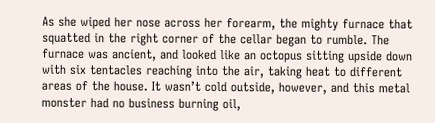As she wiped her nose across her forearm, the mighty furnace that squatted in the right corner of the cellar began to rumble. The furnace was ancient, and looked like an octopus sitting upside down with six tentacles reaching into the air, taking heat to different areas of the house. It wasn’t cold outside, however, and this metal monster had no business burning oil,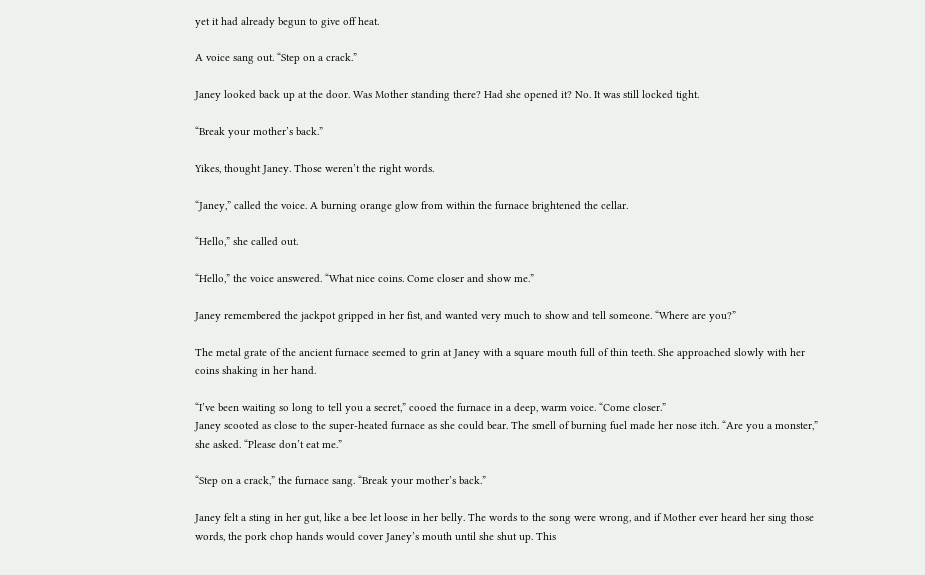yet it had already begun to give off heat.

A voice sang out. “Step on a crack.”

Janey looked back up at the door. Was Mother standing there? Had she opened it? No. It was still locked tight.

“Break your mother’s back.”

Yikes, thought Janey. Those weren’t the right words.

“Janey,” called the voice. A burning orange glow from within the furnace brightened the cellar.

“Hello,” she called out.

“Hello,” the voice answered. “What nice coins. Come closer and show me.”

Janey remembered the jackpot gripped in her fist, and wanted very much to show and tell someone. “Where are you?”

The metal grate of the ancient furnace seemed to grin at Janey with a square mouth full of thin teeth. She approached slowly with her coins shaking in her hand.

“I’ve been waiting so long to tell you a secret,” cooed the furnace in a deep, warm voice. “Come closer.”
Janey scooted as close to the super-heated furnace as she could bear. The smell of burning fuel made her nose itch. “Are you a monster,” she asked. “Please don’t eat me.”

“Step on a crack,” the furnace sang. “Break your mother’s back.”

Janey felt a sting in her gut, like a bee let loose in her belly. The words to the song were wrong, and if Mother ever heard her sing those words, the pork chop hands would cover Janey’s mouth until she shut up. This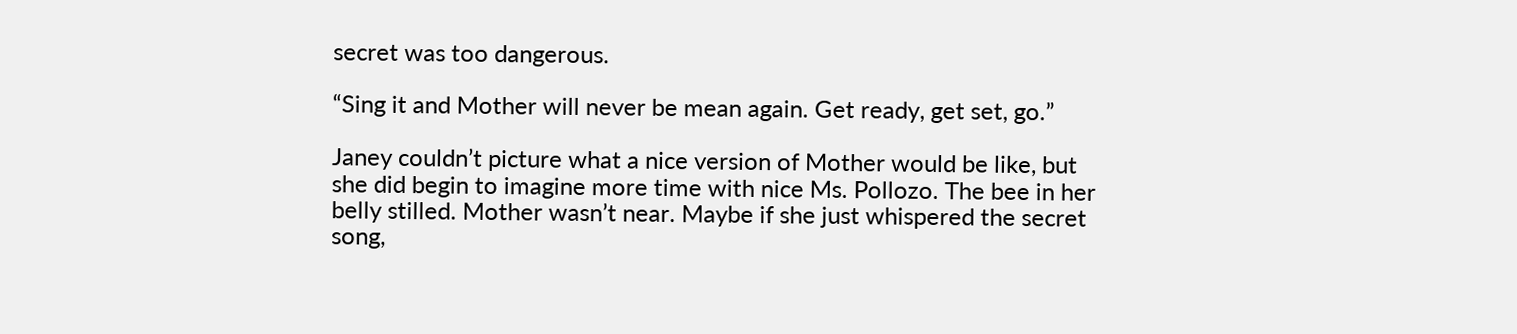secret was too dangerous.

“Sing it and Mother will never be mean again. Get ready, get set, go.”

Janey couldn’t picture what a nice version of Mother would be like, but she did begin to imagine more time with nice Ms. Pollozo. The bee in her belly stilled. Mother wasn’t near. Maybe if she just whispered the secret song,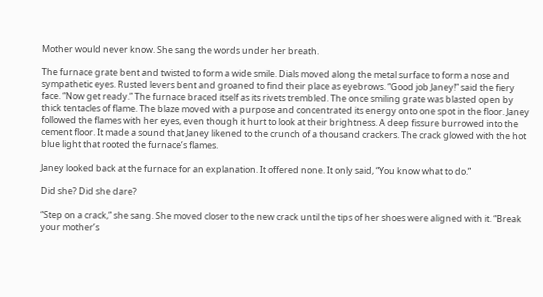Mother would never know. She sang the words under her breath.

The furnace grate bent and twisted to form a wide smile. Dials moved along the metal surface to form a nose and sympathetic eyes. Rusted levers bent and groaned to find their place as eyebrows. “Good job Janey!” said the fiery face. “Now get ready.” The furnace braced itself as its rivets trembled. The once smiling grate was blasted open by thick tentacles of flame. The blaze moved with a purpose and concentrated its energy onto one spot in the floor. Janey followed the flames with her eyes, even though it hurt to look at their brightness. A deep fissure burrowed into the cement floor. It made a sound that Janey likened to the crunch of a thousand crackers. The crack glowed with the hot blue light that rooted the furnace’s flames.

Janey looked back at the furnace for an explanation. It offered none. It only said, “You know what to do.”

Did she? Did she dare?

“Step on a crack,” she sang. She moved closer to the new crack until the tips of her shoes were aligned with it. “Break your mother’s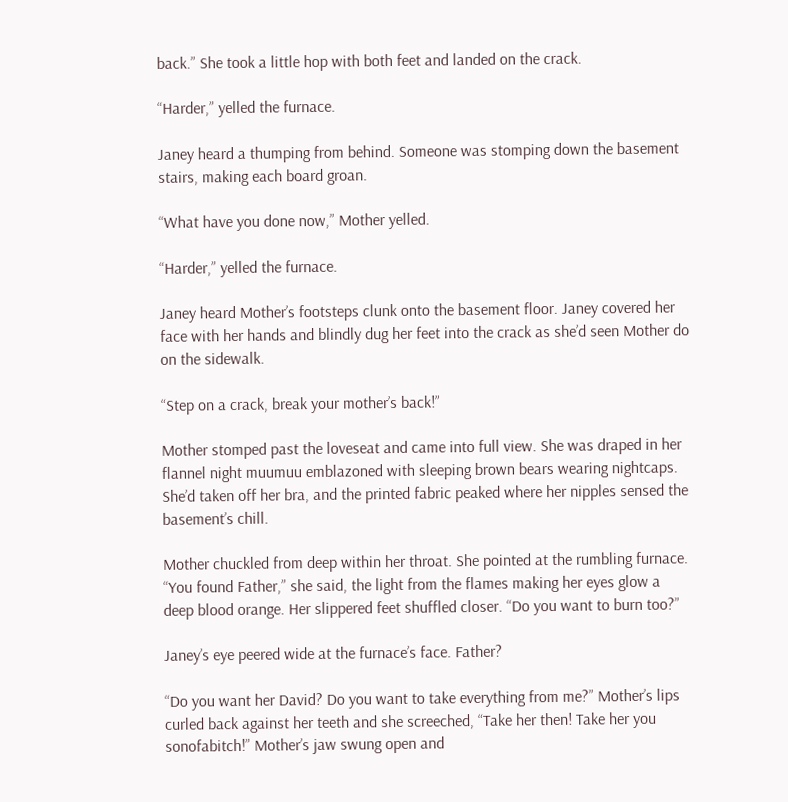back.” She took a little hop with both feet and landed on the crack.

“Harder,” yelled the furnace.

Janey heard a thumping from behind. Someone was stomping down the basement stairs, making each board groan.

“What have you done now,” Mother yelled.

“Harder,” yelled the furnace.

Janey heard Mother’s footsteps clunk onto the basement floor. Janey covered her face with her hands and blindly dug her feet into the crack as she’d seen Mother do on the sidewalk.

“Step on a crack, break your mother’s back!”

Mother stomped past the loveseat and came into full view. She was draped in her flannel night muumuu emblazoned with sleeping brown bears wearing nightcaps. She’d taken off her bra, and the printed fabric peaked where her nipples sensed the basement’s chill.

Mother chuckled from deep within her throat. She pointed at the rumbling furnace. “You found Father,” she said, the light from the flames making her eyes glow a deep blood orange. Her slippered feet shuffled closer. “Do you want to burn too?”

Janey’s eye peered wide at the furnace’s face. Father?

“Do you want her David? Do you want to take everything from me?” Mother’s lips curled back against her teeth and she screeched, “Take her then! Take her you sonofabitch!” Mother’s jaw swung open and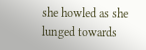she howled as she lunged towards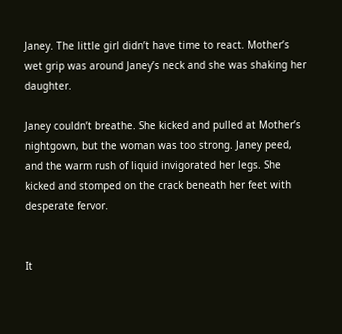Janey. The little girl didn’t have time to react. Mother’s wet grip was around Janey’s neck and she was shaking her daughter.

Janey couldn’t breathe. She kicked and pulled at Mother’s nightgown, but the woman was too strong. Janey peed, and the warm rush of liquid invigorated her legs. She kicked and stomped on the crack beneath her feet with desperate fervor.


It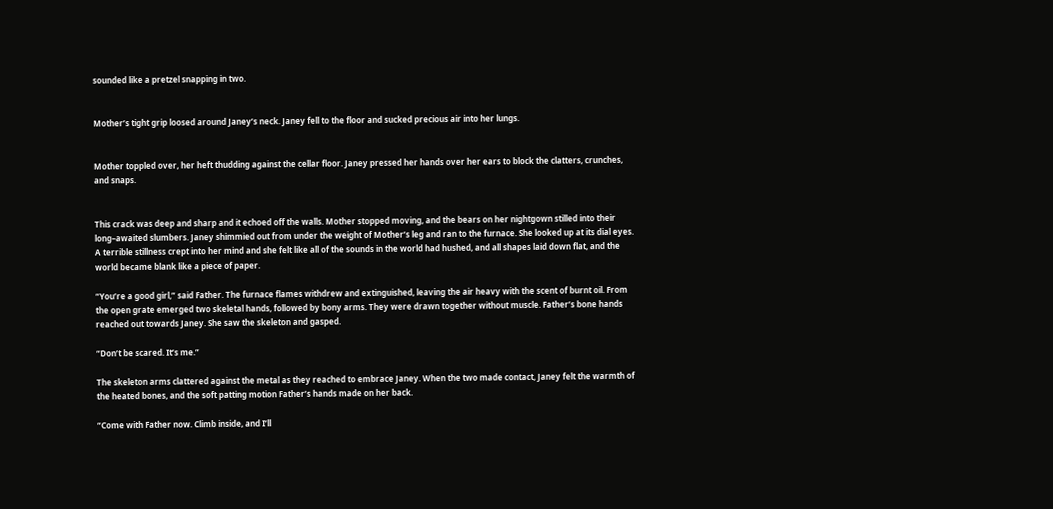sounded like a pretzel snapping in two.


Mother’s tight grip loosed around Janey’s neck. Janey fell to the floor and sucked precious air into her lungs.


Mother toppled over, her heft thudding against the cellar floor. Janey pressed her hands over her ears to block the clatters, crunches, and snaps.


This crack was deep and sharp and it echoed off the walls. Mother stopped moving, and the bears on her nightgown stilled into their long–awaited slumbers. Janey shimmied out from under the weight of Mother’s leg and ran to the furnace. She looked up at its dial eyes. A terrible stillness crept into her mind and she felt like all of the sounds in the world had hushed, and all shapes laid down flat, and the world became blank like a piece of paper.

“You’re a good girl,” said Father. The furnace flames withdrew and extinguished, leaving the air heavy with the scent of burnt oil. From the open grate emerged two skeletal hands, followed by bony arms. They were drawn together without muscle. Father’s bone hands reached out towards Janey. She saw the skeleton and gasped.

“Don’t be scared. It’s me.”

The skeleton arms clattered against the metal as they reached to embrace Janey. When the two made contact, Janey felt the warmth of the heated bones, and the soft patting motion Father’s hands made on her back.

“Come with Father now. Climb inside, and I’ll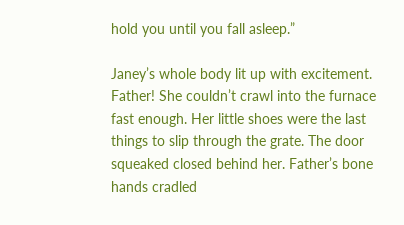hold you until you fall asleep.”

Janey’s whole body lit up with excitement. Father! She couldn’t crawl into the furnace fast enough. Her little shoes were the last things to slip through the grate. The door squeaked closed behind her. Father’s bone hands cradled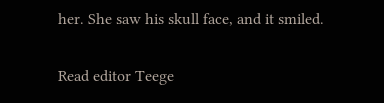her. She saw his skull face, and it smiled.

Read editor Teege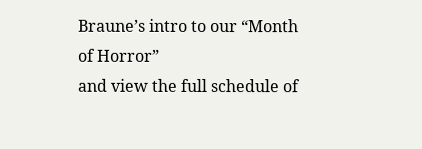Braune’s intro to our “Month of Horror”
and view the full schedule of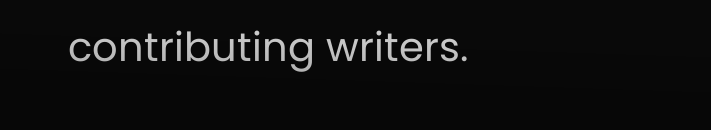contributing writers.